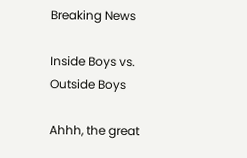Breaking News

Inside Boys vs. Outside Boys

Ahhh, the great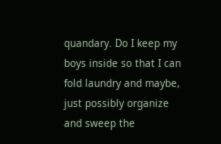quandary. Do I keep my boys inside so that I can fold laundry and maybe, just possibly organize and sweep the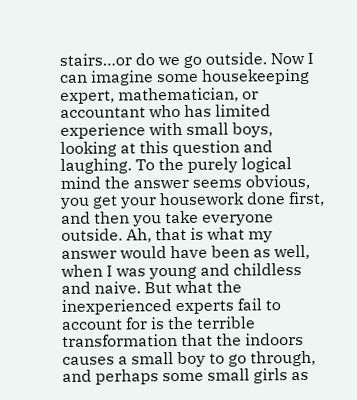stairs…or do we go outside. Now I can imagine some housekeeping expert, mathematician, or accountant who has limited experience with small boys, looking at this question and laughing. To the purely logical mind the answer seems obvious, you get your housework done first, and then you take everyone outside. Ah, that is what my answer would have been as well, when I was young and childless and naive. But what the inexperienced experts fail to account for is the terrible transformation that the indoors causes a small boy to go through, and perhaps some small girls as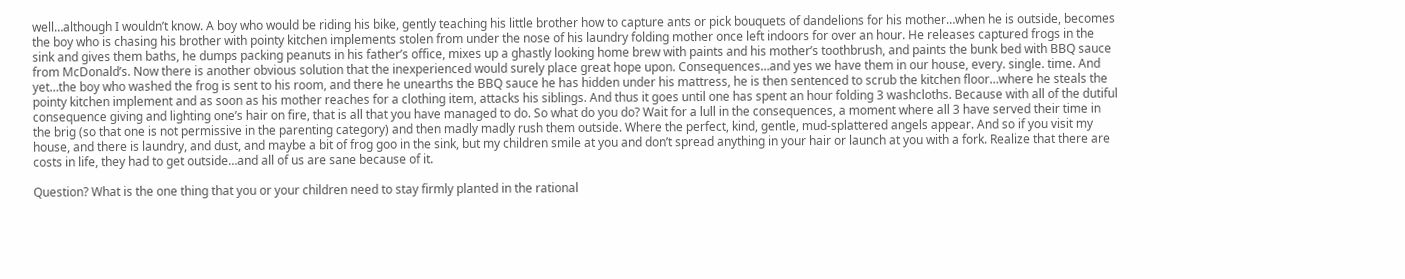well…although I wouldn’t know. A boy who would be riding his bike, gently teaching his little brother how to capture ants or pick bouquets of dandelions for his mother…when he is outside, becomes the boy who is chasing his brother with pointy kitchen implements stolen from under the nose of his laundry folding mother once left indoors for over an hour. He releases captured frogs in the sink and gives them baths, he dumps packing peanuts in his father’s office, mixes up a ghastly looking home brew with paints and his mother’s toothbrush, and paints the bunk bed with BBQ sauce from McDonald’s. Now there is another obvious solution that the inexperienced would surely place great hope upon. Consequences…and yes we have them in our house, every. single. time. And yet…the boy who washed the frog is sent to his room, and there he unearths the BBQ sauce he has hidden under his mattress, he is then sentenced to scrub the kitchen floor…where he steals the pointy kitchen implement and as soon as his mother reaches for a clothing item, attacks his siblings. And thus it goes until one has spent an hour folding 3 washcloths. Because with all of the dutiful consequence giving and lighting one’s hair on fire, that is all that you have managed to do. So what do you do? Wait for a lull in the consequences, a moment where all 3 have served their time in the brig (so that one is not permissive in the parenting category) and then madly madly rush them outside. Where the perfect, kind, gentle, mud-splattered angels appear. And so if you visit my house, and there is laundry, and dust, and maybe a bit of frog goo in the sink, but my children smile at you and don’t spread anything in your hair or launch at you with a fork. Realize that there are costs in life, they had to get outside…and all of us are sane because of it.

Question? What is the one thing that you or your children need to stay firmly planted in the rational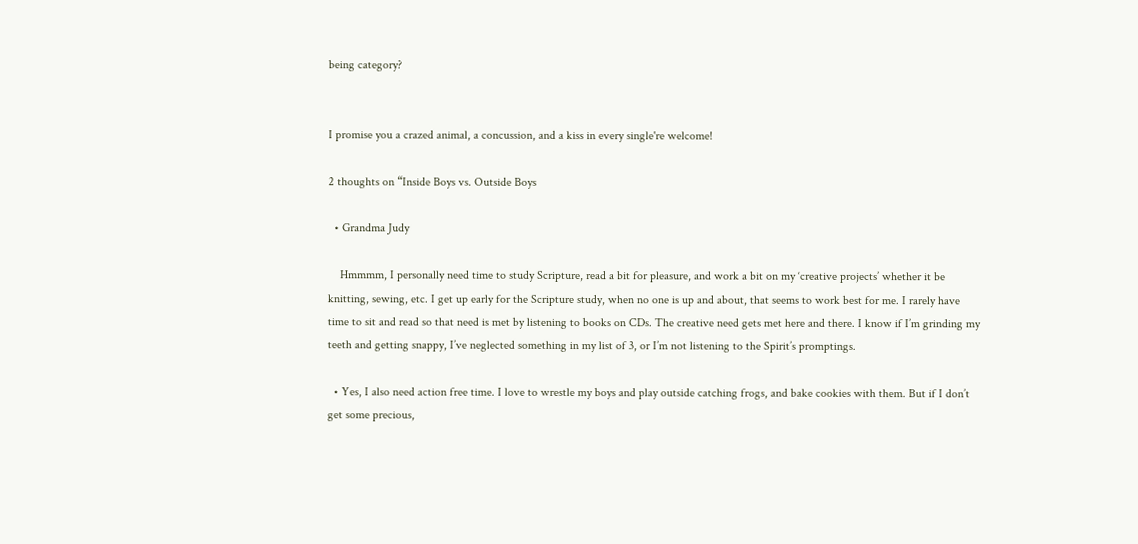being category?


I promise you a crazed animal, a concussion, and a kiss in every single're welcome!

2 thoughts on “Inside Boys vs. Outside Boys

  • Grandma Judy

    Hmmmm, I personally need time to study Scripture, read a bit for pleasure, and work a bit on my ‘creative projects’ whether it be knitting, sewing, etc. I get up early for the Scripture study, when no one is up and about, that seems to work best for me. I rarely have time to sit and read so that need is met by listening to books on CDs. The creative need gets met here and there. I know if I’m grinding my teeth and getting snappy, I’ve neglected something in my list of 3, or I’m not listening to the Spirit’s promptings.

  • Yes, I also need action free time. I love to wrestle my boys and play outside catching frogs, and bake cookies with them. But if I don’t get some precious,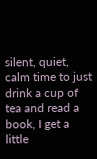silent, quiet, calm time to just drink a cup of tea and read a book, I get a little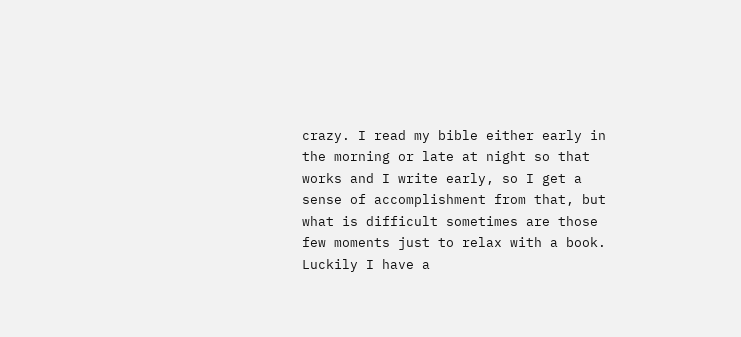crazy. I read my bible either early in the morning or late at night so that works and I write early, so I get a sense of accomplishment from that, but what is difficult sometimes are those few moments just to relax with a book. Luckily I have a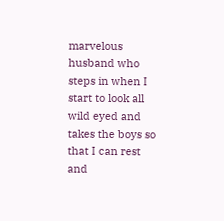marvelous husband who steps in when I start to look all wild eyed and takes the boys so that I can rest and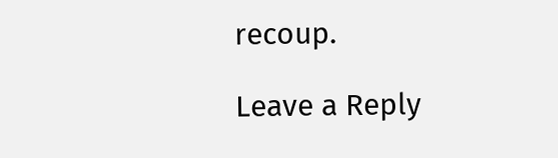recoup.

Leave a Reply